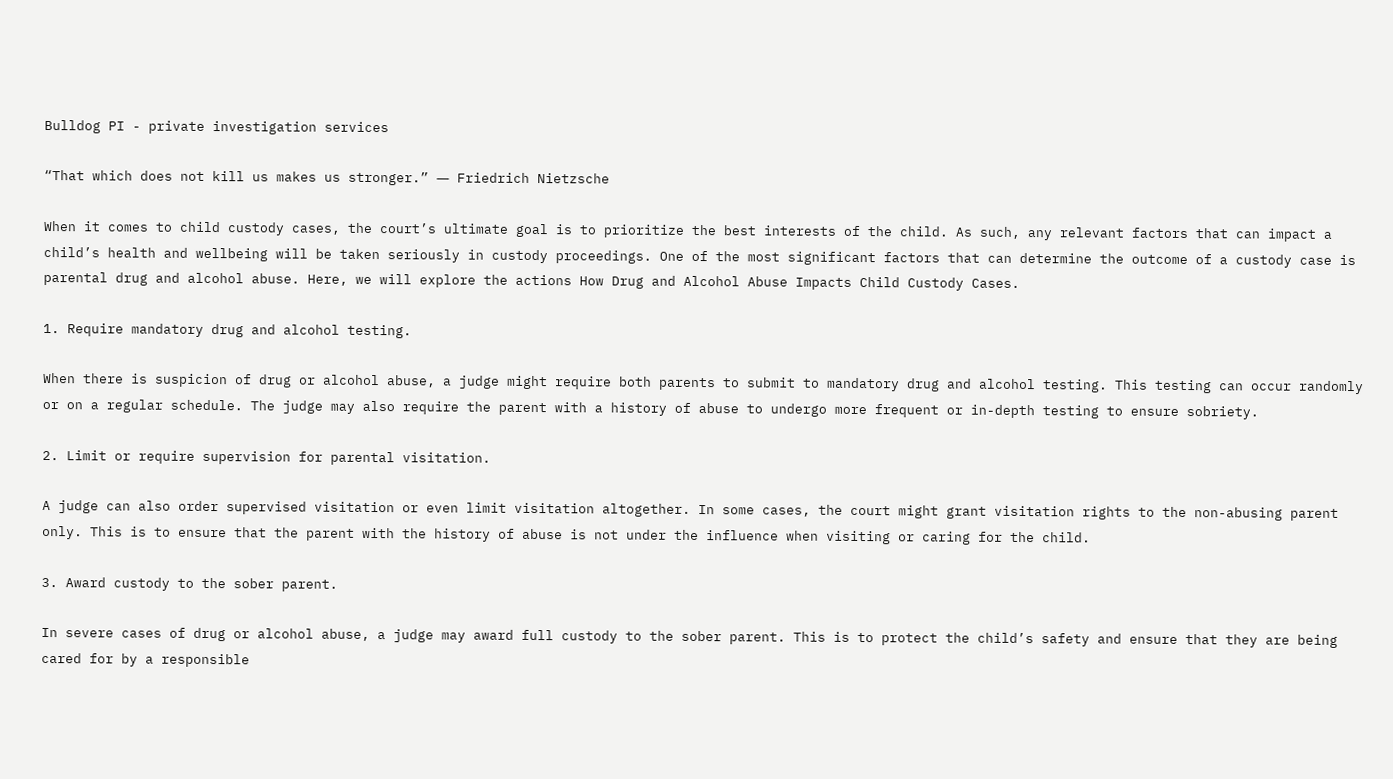Bulldog PI - private investigation services

“That which does not kill us makes us stronger.” ― Friedrich Nietzsche

When it comes to child custody cases, the court’s ultimate goal is to prioritize the best interests of the child. As such, any relevant factors that can impact a child’s health and wellbeing will be taken seriously in custody proceedings. One of the most significant factors that can determine the outcome of a custody case is parental drug and alcohol abuse. Here, we will explore the actions How Drug and Alcohol Abuse Impacts Child Custody Cases.

1. Require mandatory drug and alcohol testing.

When there is suspicion of drug or alcohol abuse, a judge might require both parents to submit to mandatory drug and alcohol testing. This testing can occur randomly or on a regular schedule. The judge may also require the parent with a history of abuse to undergo more frequent or in-depth testing to ensure sobriety.

2. Limit or require supervision for parental visitation.

A judge can also order supervised visitation or even limit visitation altogether. In some cases, the court might grant visitation rights to the non-abusing parent only. This is to ensure that the parent with the history of abuse is not under the influence when visiting or caring for the child.

3. Award custody to the sober parent.

In severe cases of drug or alcohol abuse, a judge may award full custody to the sober parent. This is to protect the child’s safety and ensure that they are being cared for by a responsible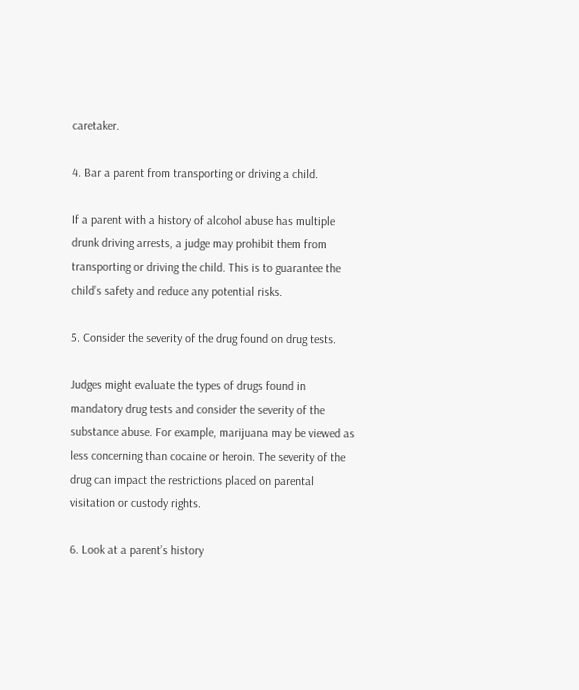caretaker.

4. Bar a parent from transporting or driving a child.

If a parent with a history of alcohol abuse has multiple drunk driving arrests, a judge may prohibit them from transporting or driving the child. This is to guarantee the child’s safety and reduce any potential risks.

5. Consider the severity of the drug found on drug tests.

Judges might evaluate the types of drugs found in mandatory drug tests and consider the severity of the substance abuse. For example, marijuana may be viewed as less concerning than cocaine or heroin. The severity of the drug can impact the restrictions placed on parental visitation or custody rights.

6. Look at a parent’s history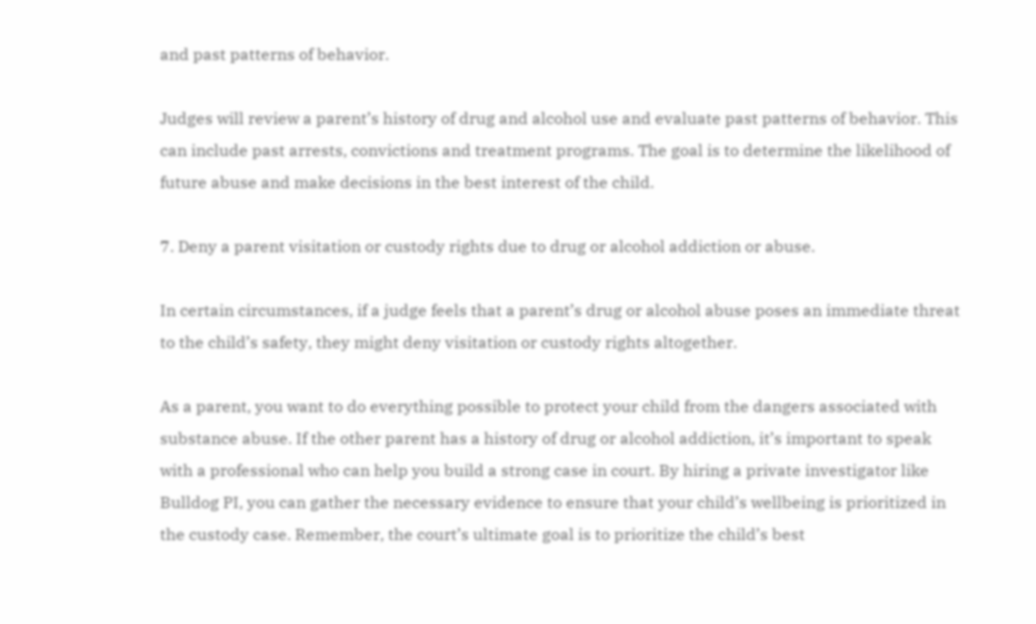and past patterns of behavior.

Judges will review a parent’s history of drug and alcohol use and evaluate past patterns of behavior. This can include past arrests, convictions and treatment programs. The goal is to determine the likelihood of future abuse and make decisions in the best interest of the child.

7. Deny a parent visitation or custody rights due to drug or alcohol addiction or abuse.

In certain circumstances, if a judge feels that a parent’s drug or alcohol abuse poses an immediate threat to the child’s safety, they might deny visitation or custody rights altogether.

As a parent, you want to do everything possible to protect your child from the dangers associated with substance abuse. If the other parent has a history of drug or alcohol addiction, it’s important to speak with a professional who can help you build a strong case in court. By hiring a private investigator like Bulldog PI, you can gather the necessary evidence to ensure that your child’s wellbeing is prioritized in the custody case. Remember, the court’s ultimate goal is to prioritize the child’s best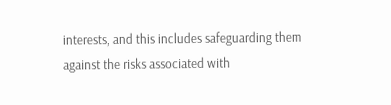interests, and this includes safeguarding them against the risks associated with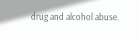drug and alcohol abuse.